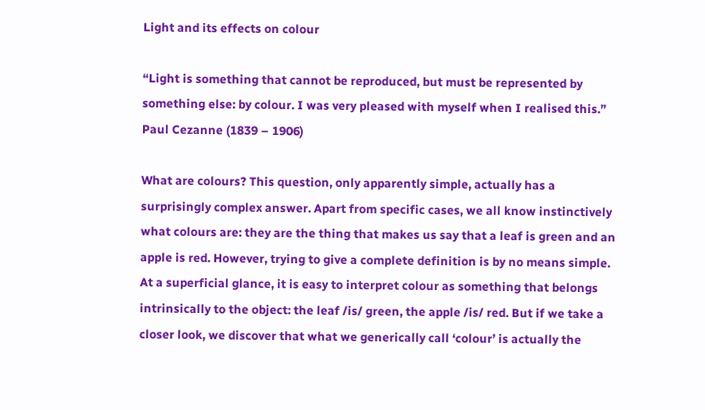Light and its effects on colour

“Light is something that cannot be reproduced, but must be represented by something else: by colour. I was very pleased with myself when I realised this.” Paul Cezanne (1839 – 1906)

What are colours? This question, only apparently simple, actually has a surprisingly complex answer. Apart from specific cases, we all know instinctively what colours are: they are the thing that makes us say that a leaf is green and an apple is red. However, trying to give a complete definition is by no means simple. At a superficial glance, it is easy to interpret colour as something that belongs intrinsically to the object: the leaf /is/ green, the apple /is/ red. But if we take a closer look, we discover that what we generically call ‘colour’ is actually the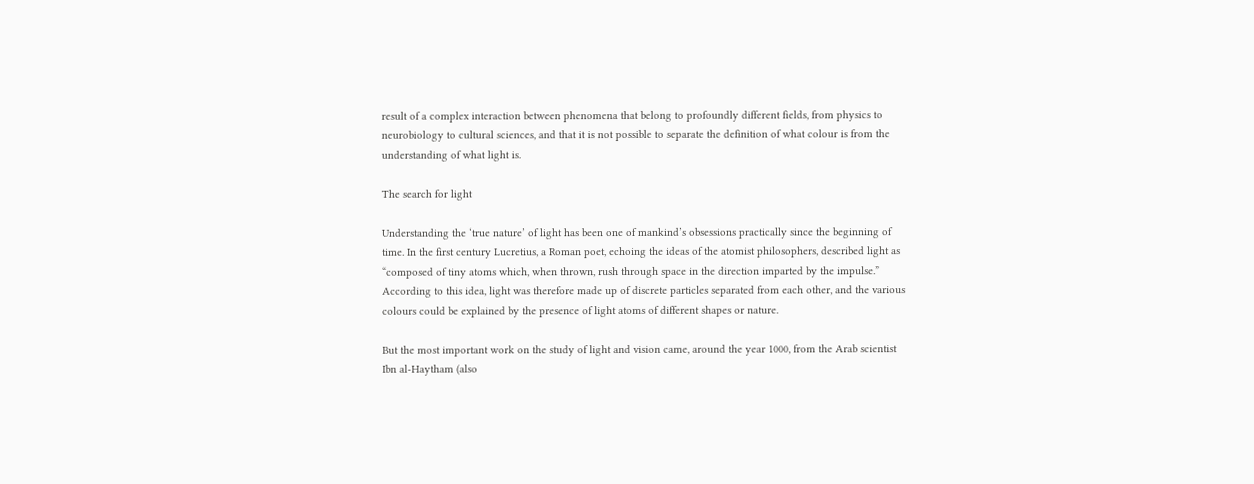result of a complex interaction between phenomena that belong to profoundly different fields, from physics to neurobiology to cultural sciences, and that it is not possible to separate the definition of what colour is from the understanding of what light is.

The search for light

Understanding the ‘true nature’ of light has been one of mankind’s obsessions practically since the beginning of time. In the first century Lucretius, a Roman poet, echoing the ideas of the atomist philosophers, described light as “composed of tiny atoms which, when thrown, rush through space in the direction imparted by the impulse.” According to this idea, light was therefore made up of discrete particles separated from each other, and the various colours could be explained by the presence of light atoms of different shapes or nature.

But the most important work on the study of light and vision came, around the year 1000, from the Arab scientist Ibn al-Haytham (also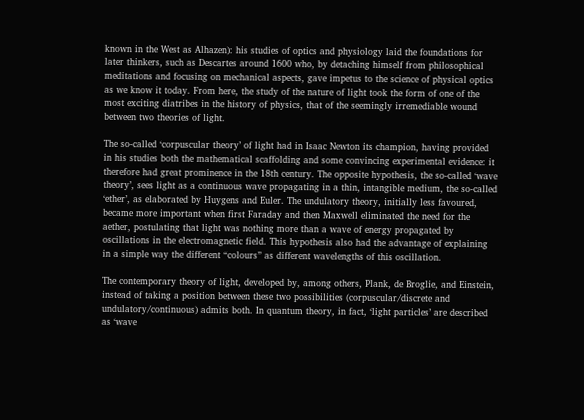known in the West as Alhazen): his studies of optics and physiology laid the foundations for later thinkers, such as Descartes around 1600 who, by detaching himself from philosophical meditations and focusing on mechanical aspects, gave impetus to the science of physical optics as we know it today. From here, the study of the nature of light took the form of one of the most exciting diatribes in the history of physics, that of the seemingly irremediable wound between two theories of light.

The so-called ‘corpuscular theory’ of light had in Isaac Newton its champion, having provided in his studies both the mathematical scaffolding and some convincing experimental evidence: it therefore had great prominence in the 18th century. The opposite hypothesis, the so-called ‘wave theory’, sees light as a continuous wave propagating in a thin, intangible medium, the so-called ‘ether’, as elaborated by Huygens and Euler. The undulatory theory, initially less favoured, became more important when first Faraday and then Maxwell eliminated the need for the aether, postulating that light was nothing more than a wave of energy propagated by oscillations in the electromagnetic field. This hypothesis also had the advantage of explaining in a simple way the different “colours” as different wavelengths of this oscillation.

The contemporary theory of light, developed by, among others, Plank, de Broglie, and Einstein, instead of taking a position between these two possibilities (corpuscular/discrete and undulatory/continuous) admits both. In quantum theory, in fact, ‘light particles’ are described as ‘wave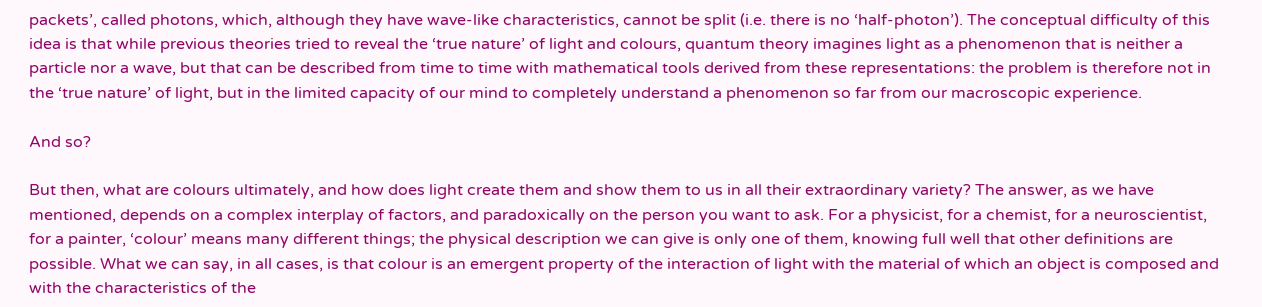packets’, called photons, which, although they have wave-like characteristics, cannot be split (i.e. there is no ‘half-photon’). The conceptual difficulty of this idea is that while previous theories tried to reveal the ‘true nature’ of light and colours, quantum theory imagines light as a phenomenon that is neither a particle nor a wave, but that can be described from time to time with mathematical tools derived from these representations: the problem is therefore not in the ‘true nature’ of light, but in the limited capacity of our mind to completely understand a phenomenon so far from our macroscopic experience.

And so?

But then, what are colours ultimately, and how does light create them and show them to us in all their extraordinary variety? The answer, as we have mentioned, depends on a complex interplay of factors, and paradoxically on the person you want to ask. For a physicist, for a chemist, for a neuroscientist, for a painter, ‘colour’ means many different things; the physical description we can give is only one of them, knowing full well that other definitions are possible. What we can say, in all cases, is that colour is an emergent property of the interaction of light with the material of which an object is composed and with the characteristics of the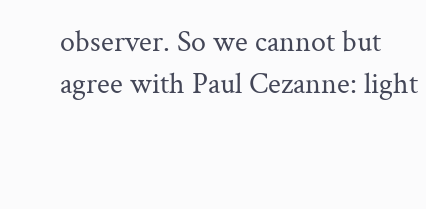observer. So we cannot but agree with Paul Cezanne: light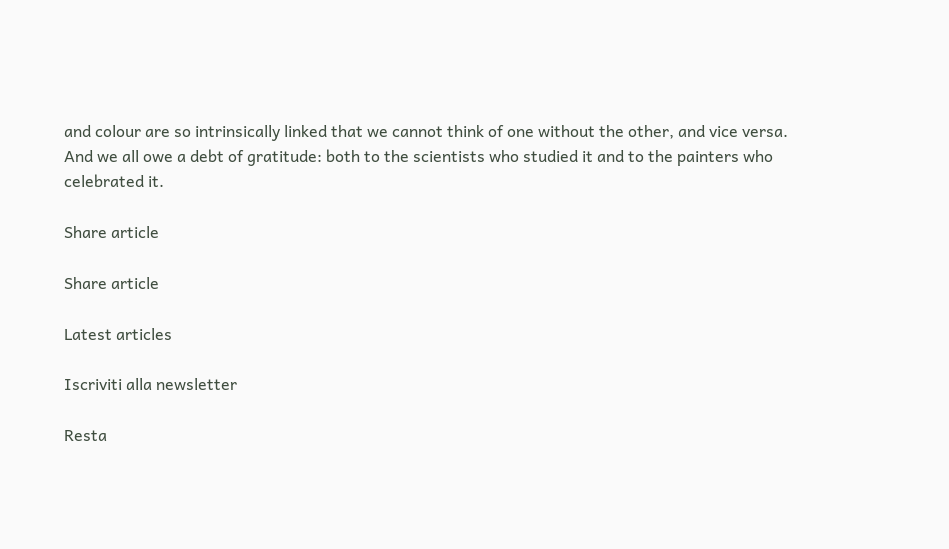and colour are so intrinsically linked that we cannot think of one without the other, and vice versa. And we all owe a debt of gratitude: both to the scientists who studied it and to the painters who celebrated it.

Share article

Share article

Latest articles

Iscriviti alla newsletter

Resta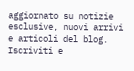aggiornato su notizie esclusive, nuovi arrivi e articoli del blog. Iscriviti e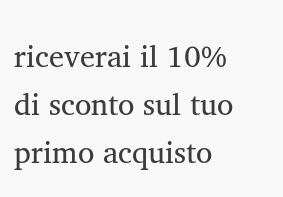riceverai il 10% di sconto sul tuo primo acquisto